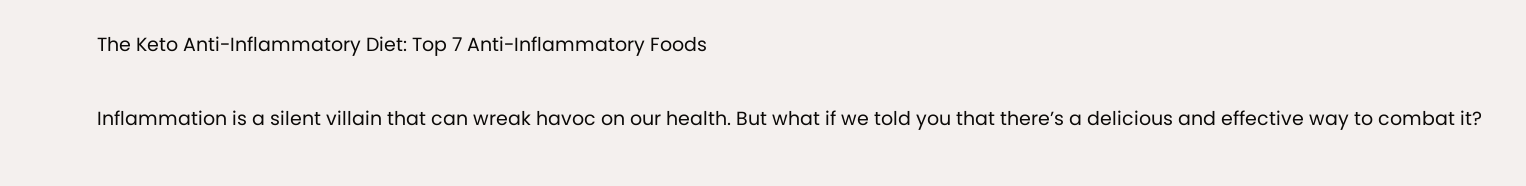The Keto Anti-Inflammatory Diet: Top 7 Anti-Inflammatory Foods

Inflammation is a silent villain that can wreak havoc on our health. But what if we told you that there’s a delicious and effective way to combat it?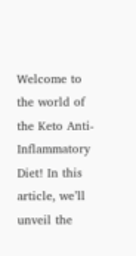Welcome to the world of the Keto Anti-Inflammatory Diet! In this article, we’ll unveil the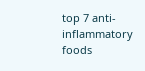top 7 anti-inflammatory foods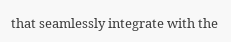that seamlessly integrate with the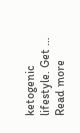ketogenic lifestyle. Get … Read more